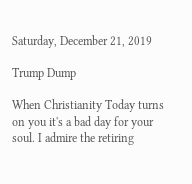Saturday, December 21, 2019

Trump Dump

When Christianity Today turns on you it's a bad day for your soul. I admire the retiring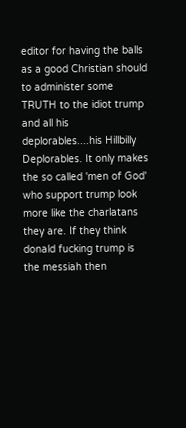editor for having the balls as a good Christian should to administer some TRUTH to the idiot trump and all his deplorables....his Hillbilly Deplorables. It only makes the so called 'men of God' who support trump look more like the charlatans they are. If they think donald fucking trump is the messiah then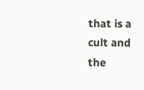that is a cult and the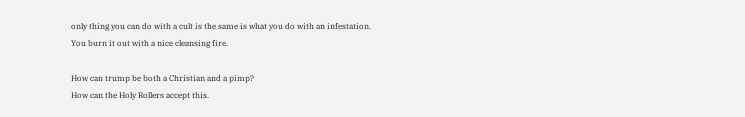only thing you can do with a cult is the same is what you do with an infestation. You burn it out with a nice cleansing fire.

How can trump be both a Christian and a pimp?
How can the Holy Rollers accept this.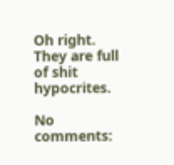Oh right. They are full of shit hypocrites.

No comments: